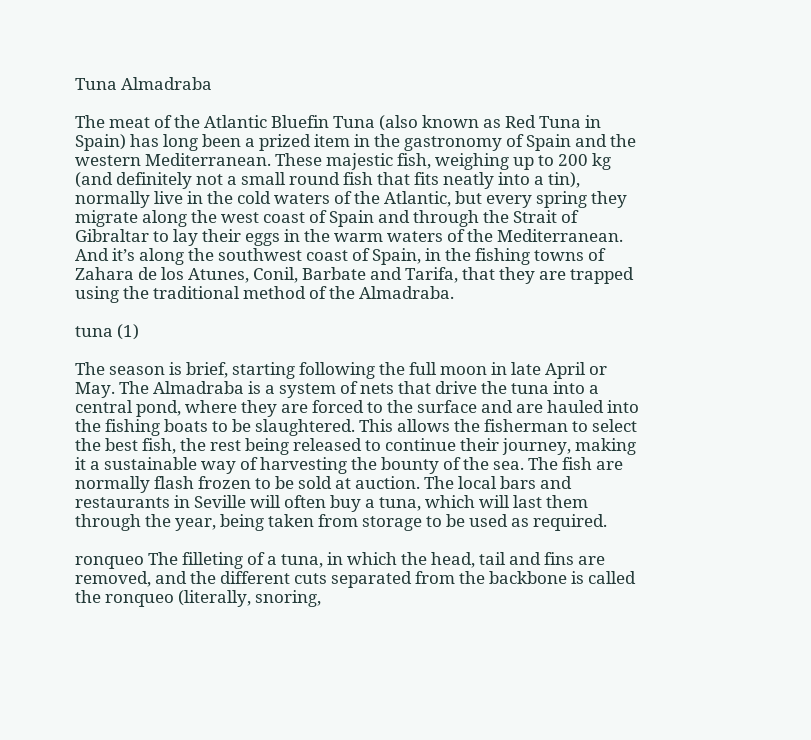Tuna Almadraba

The meat of the Atlantic Bluefin Tuna (also known as Red Tuna in Spain) has long been a prized item in the gastronomy of Spain and the western Mediterranean. These majestic fish, weighing up to 200 kg (and definitely not a small round fish that fits neatly into a tin), normally live in the cold waters of the Atlantic, but every spring they migrate along the west coast of Spain and through the Strait of Gibraltar to lay their eggs in the warm waters of the Mediterranean. And it’s along the southwest coast of Spain, in the fishing towns of Zahara de los Atunes, Conil, Barbate and Tarifa, that they are trapped using the traditional method of the Almadraba.

tuna (1)

The season is brief, starting following the full moon in late April or May. The Almadraba is a system of nets that drive the tuna into a central pond, where they are forced to the surface and are hauled into the fishing boats to be slaughtered. This allows the fisherman to select the best fish, the rest being released to continue their journey, making it a sustainable way of harvesting the bounty of the sea. The fish are normally flash frozen to be sold at auction. The local bars and restaurants in Seville will often buy a tuna, which will last them through the year, being taken from storage to be used as required.

ronqueo The filleting of a tuna, in which the head, tail and fins are removed, and the different cuts separated from the backbone is called the ronqueo (literally, snoring,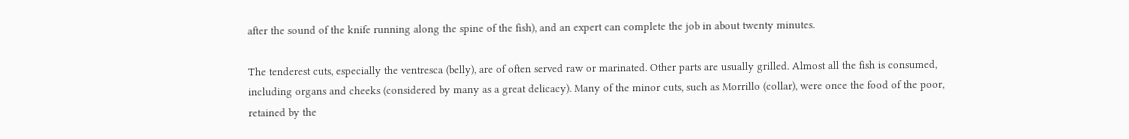after the sound of the knife running along the spine of the fish), and an expert can complete the job in about twenty minutes.

The tenderest cuts, especially the ventresca (belly), are of often served raw or marinated. Other parts are usually grilled. Almost all the fish is consumed, including organs and cheeks (considered by many as a great delicacy). Many of the minor cuts, such as Morrillo (collar), were once the food of the poor, retained by the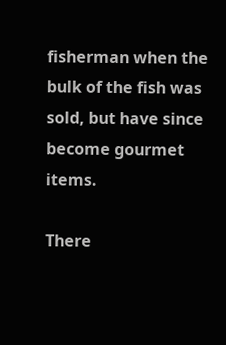fisherman when the bulk of the fish was sold, but have since become gourmet items.

There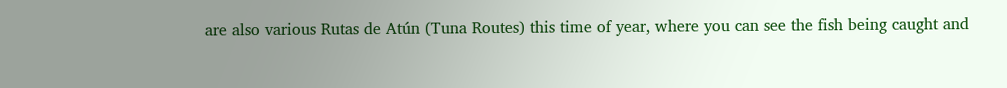are also various Rutas de Atún (Tuna Routes) this time of year, where you can see the fish being caught and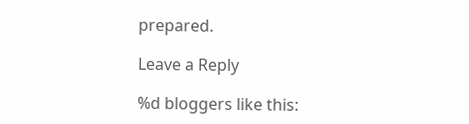prepared.

Leave a Reply

%d bloggers like this: